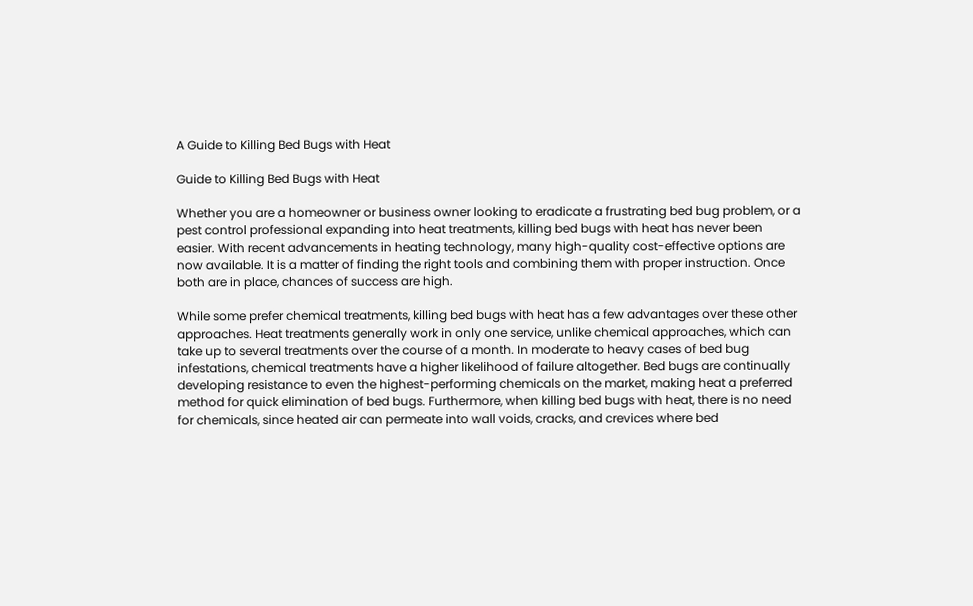A Guide to Killing Bed Bugs with Heat

Guide to Killing Bed Bugs with Heat

Whether you are a homeowner or business owner looking to eradicate a frustrating bed bug problem, or a pest control professional expanding into heat treatments, killing bed bugs with heat has never been easier. With recent advancements in heating technology, many high-quality cost-effective options are now available. It is a matter of finding the right tools and combining them with proper instruction. Once both are in place, chances of success are high.

While some prefer chemical treatments, killing bed bugs with heat has a few advantages over these other approaches. Heat treatments generally work in only one service, unlike chemical approaches, which can take up to several treatments over the course of a month. In moderate to heavy cases of bed bug infestations, chemical treatments have a higher likelihood of failure altogether. Bed bugs are continually developing resistance to even the highest-performing chemicals on the market, making heat a preferred method for quick elimination of bed bugs. Furthermore, when killing bed bugs with heat, there is no need for chemicals, since heated air can permeate into wall voids, cracks, and crevices where bed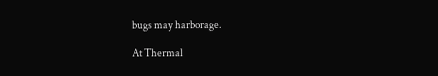bugs may harborage.

At Thermal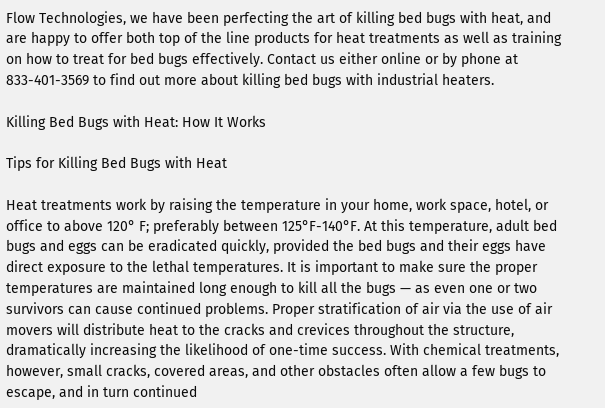Flow Technologies, we have been perfecting the art of killing bed bugs with heat, and are happy to offer both top of the line products for heat treatments as well as training on how to treat for bed bugs effectively. Contact us either online or by phone at 833-401-3569 to find out more about killing bed bugs with industrial heaters.

Killing Bed Bugs with Heat: How It Works

Tips for Killing Bed Bugs with Heat

Heat treatments work by raising the temperature in your home, work space, hotel, or office to above 120° F; preferably between 125°F-140°F. At this temperature, adult bed bugs and eggs can be eradicated quickly, provided the bed bugs and their eggs have direct exposure to the lethal temperatures. It is important to make sure the proper temperatures are maintained long enough to kill all the bugs — as even one or two survivors can cause continued problems. Proper stratification of air via the use of air movers will distribute heat to the cracks and crevices throughout the structure, dramatically increasing the likelihood of one-time success. With chemical treatments, however, small cracks, covered areas, and other obstacles often allow a few bugs to escape, and in turn continued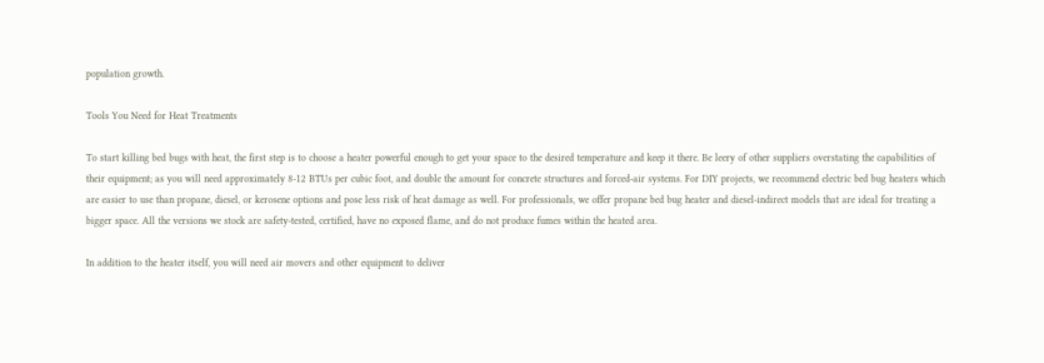population growth.

Tools You Need for Heat Treatments

To start killing bed bugs with heat, the first step is to choose a heater powerful enough to get your space to the desired temperature and keep it there. Be leery of other suppliers overstating the capabilities of their equipment; as you will need approximately 8-12 BTUs per cubic foot, and double the amount for concrete structures and forced-air systems. For DIY projects, we recommend electric bed bug heaters which are easier to use than propane, diesel, or kerosene options and pose less risk of heat damage as well. For professionals, we offer propane bed bug heater and diesel-indirect models that are ideal for treating a bigger space. All the versions we stock are safety-tested, certified, have no exposed flame, and do not produce fumes within the heated area.

In addition to the heater itself, you will need air movers and other equipment to deliver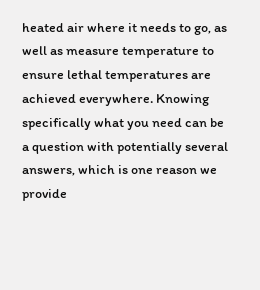heated air where it needs to go, as well as measure temperature to ensure lethal temperatures are achieved everywhere. Knowing specifically what you need can be a question with potentially several answers, which is one reason we provide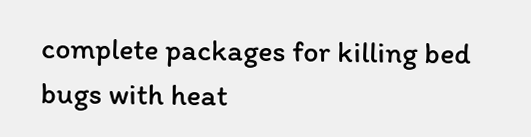complete packages for killing bed bugs with heat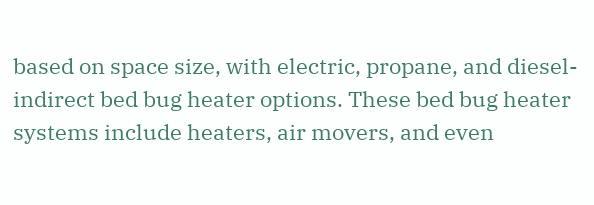based on space size, with electric, propane, and diesel-indirect bed bug heater options. These bed bug heater systems include heaters, air movers, and even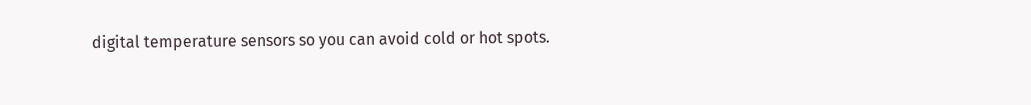digital temperature sensors so you can avoid cold or hot spots.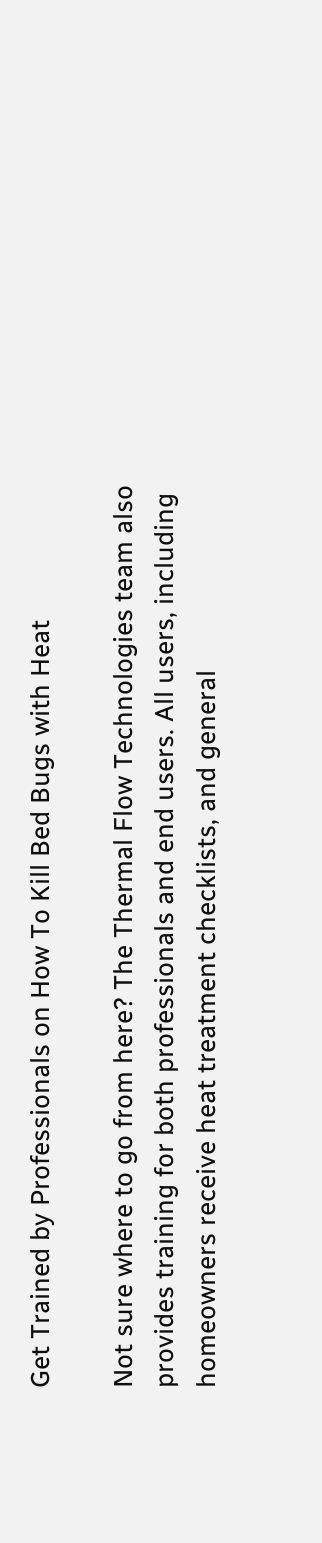Get Trained by Professionals on How To Kill Bed Bugs with Heat

Not sure where to go from here? The Thermal Flow Technologies team also provides training for both professionals and end users. All users, including homeowners receive heat treatment checklists, and general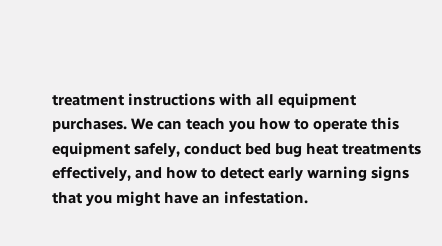treatment instructions with all equipment purchases. We can teach you how to operate this equipment safely, conduct bed bug heat treatments effectively, and how to detect early warning signs that you might have an infestation.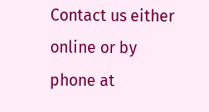Contact us either online or by phone at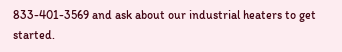833-401-3569 and ask about our industrial heaters to get started.